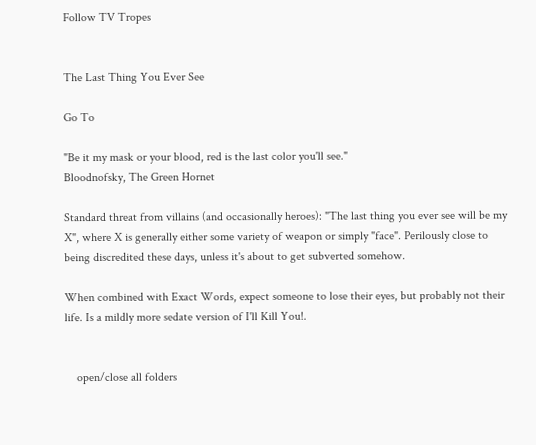Follow TV Tropes


The Last Thing You Ever See

Go To

"Be it my mask or your blood, red is the last color you'll see."
Bloodnofsky, The Green Hornet

Standard threat from villains (and occasionally heroes): "The last thing you ever see will be my X", where X is generally either some variety of weapon or simply "face". Perilously close to being discredited these days, unless it's about to get subverted somehow.

When combined with Exact Words, expect someone to lose their eyes, but probably not their life. Is a mildly more sedate version of I'll Kill You!.


    open/close all folders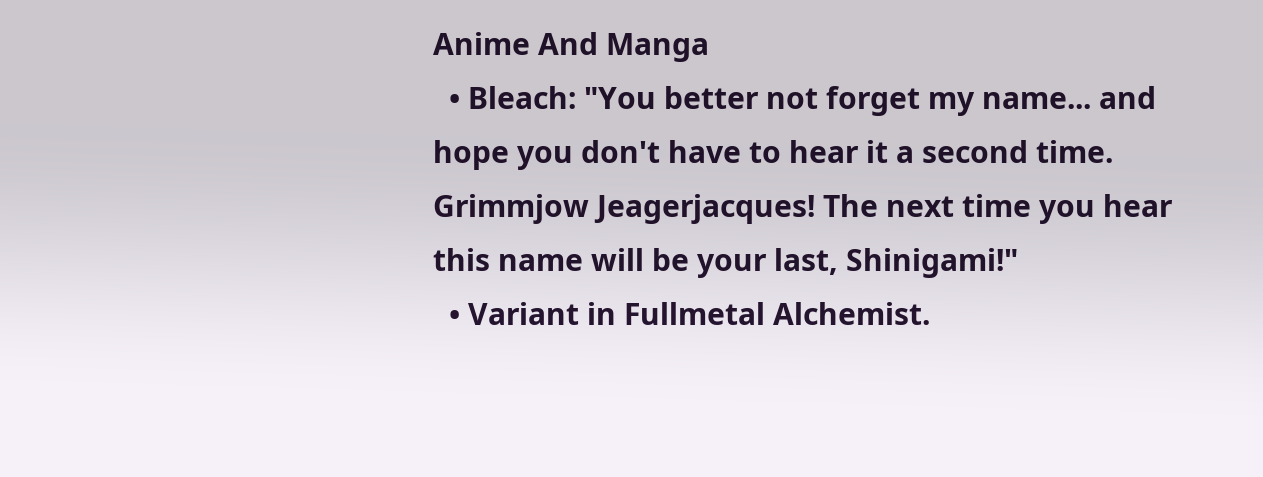Anime And Manga
  • Bleach: "You better not forget my name... and hope you don't have to hear it a second time. Grimmjow Jeagerjacques! The next time you hear this name will be your last, Shinigami!"
  • Variant in Fullmetal Alchemist.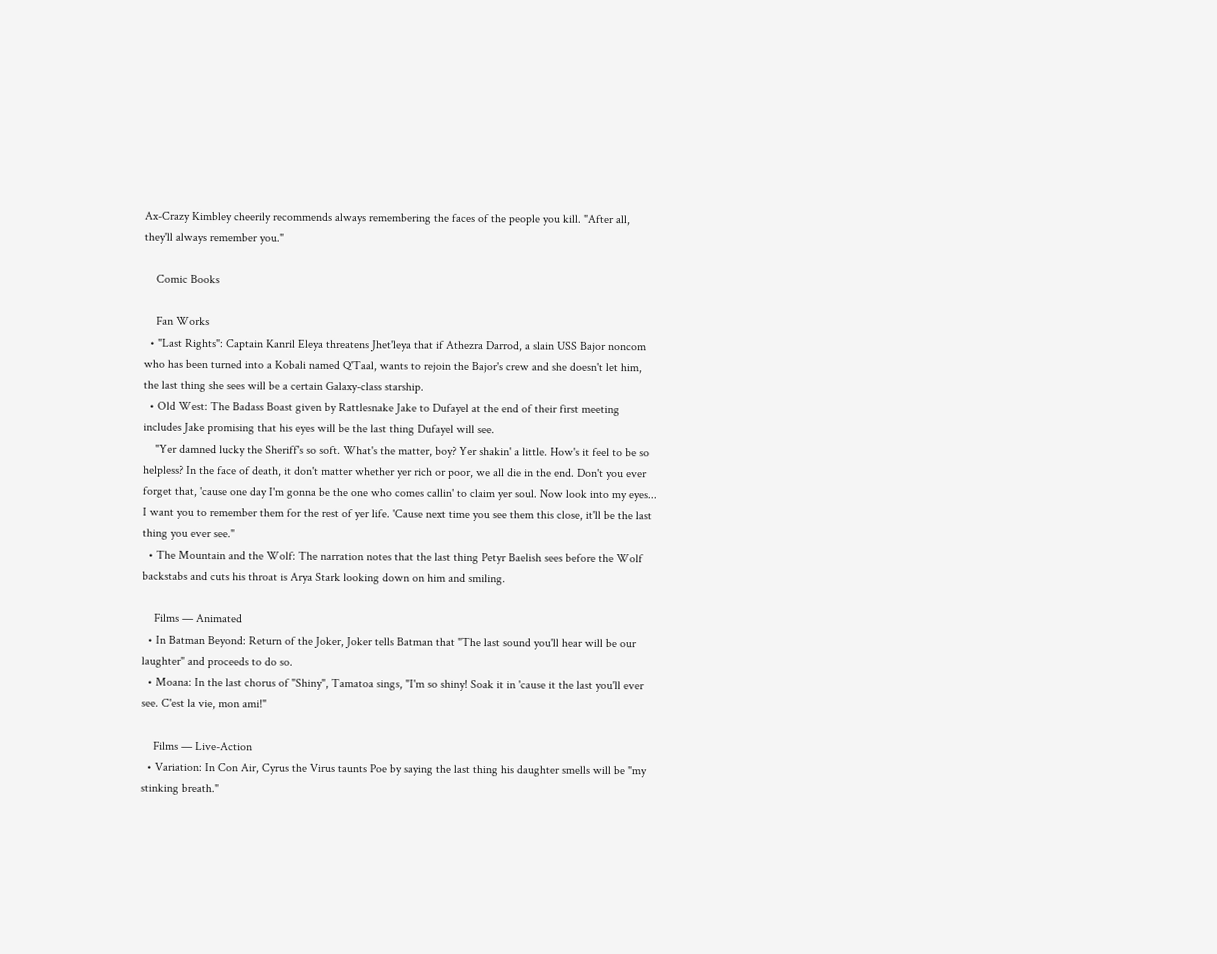Ax-Crazy Kimbley cheerily recommends always remembering the faces of the people you kill. "After all, they'll always remember you."

    Comic Books

    Fan Works
  • "Last Rights": Captain Kanril Eleya threatens Jhet'leya that if Athezra Darrod, a slain USS Bajor noncom who has been turned into a Kobali named Q'Taal, wants to rejoin the Bajor's crew and she doesn't let him, the last thing she sees will be a certain Galaxy-class starship.
  • Old West: The Badass Boast given by Rattlesnake Jake to Dufayel at the end of their first meeting includes Jake promising that his eyes will be the last thing Dufayel will see.
    "Yer damned lucky the Sheriff's so soft. What's the matter, boy? Yer shakin' a little. How's it feel to be so helpless? In the face of death, it don't matter whether yer rich or poor, we all die in the end. Don't you ever forget that, 'cause one day I'm gonna be the one who comes callin' to claim yer soul. Now look into my eyes... I want you to remember them for the rest of yer life. 'Cause next time you see them this close, it'll be the last thing you ever see."
  • The Mountain and the Wolf: The narration notes that the last thing Petyr Baelish sees before the Wolf backstabs and cuts his throat is Arya Stark looking down on him and smiling.

    Films — Animated
  • In Batman Beyond: Return of the Joker, Joker tells Batman that "The last sound you'll hear will be our laughter" and proceeds to do so.
  • Moana: In the last chorus of "Shiny", Tamatoa sings, "I'm so shiny! Soak it in 'cause it the last you'll ever see. C'est la vie, mon ami!"

    Films — Live-Action
  • Variation: In Con Air, Cyrus the Virus taunts Poe by saying the last thing his daughter smells will be "my stinking breath."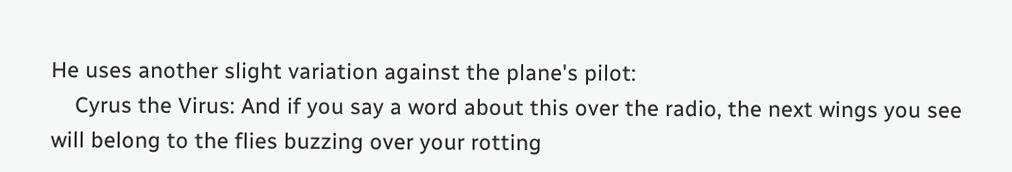He uses another slight variation against the plane's pilot:
    Cyrus the Virus: And if you say a word about this over the radio, the next wings you see will belong to the flies buzzing over your rotting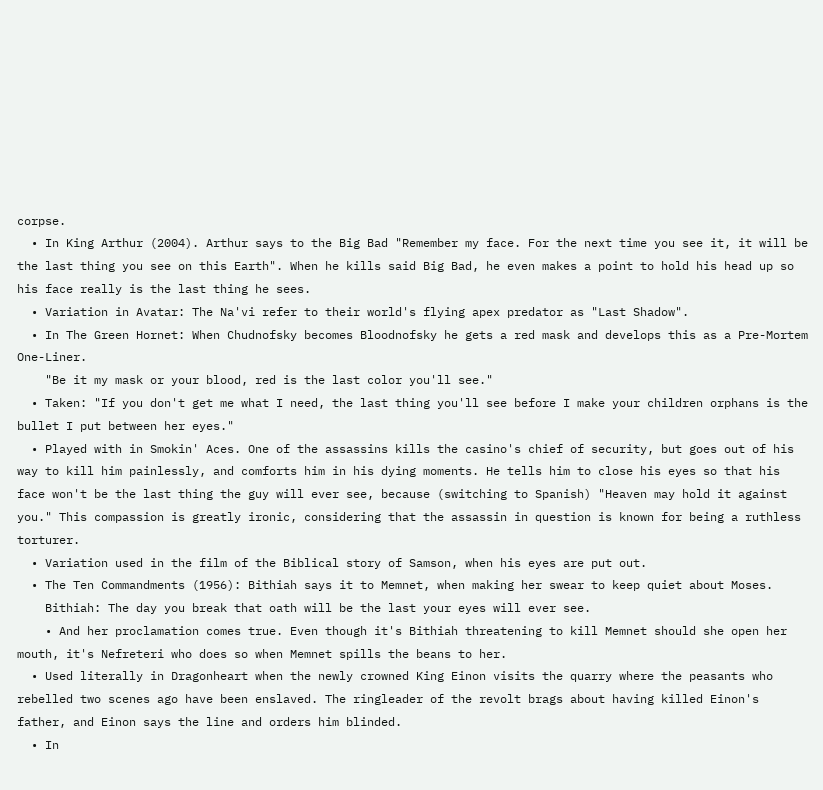corpse.
  • In King Arthur (2004). Arthur says to the Big Bad "Remember my face. For the next time you see it, it will be the last thing you see on this Earth". When he kills said Big Bad, he even makes a point to hold his head up so his face really is the last thing he sees.
  • Variation in Avatar: The Na'vi refer to their world's flying apex predator as "Last Shadow".
  • In The Green Hornet: When Chudnofsky becomes Bloodnofsky he gets a red mask and develops this as a Pre-Mortem One-Liner.
    "Be it my mask or your blood, red is the last color you'll see."
  • Taken: "If you don't get me what I need, the last thing you'll see before I make your children orphans is the bullet I put between her eyes."
  • Played with in Smokin' Aces. One of the assassins kills the casino's chief of security, but goes out of his way to kill him painlessly, and comforts him in his dying moments. He tells him to close his eyes so that his face won't be the last thing the guy will ever see, because (switching to Spanish) "Heaven may hold it against you." This compassion is greatly ironic, considering that the assassin in question is known for being a ruthless torturer.
  • Variation used in the film of the Biblical story of Samson, when his eyes are put out.
  • The Ten Commandments (1956): Bithiah says it to Memnet, when making her swear to keep quiet about Moses.
    Bithiah: The day you break that oath will be the last your eyes will ever see.
    • And her proclamation comes true. Even though it's Bithiah threatening to kill Memnet should she open her mouth, it's Nefreteri who does so when Memnet spills the beans to her.
  • Used literally in Dragonheart when the newly crowned King Einon visits the quarry where the peasants who rebelled two scenes ago have been enslaved. The ringleader of the revolt brags about having killed Einon's father, and Einon says the line and orders him blinded.
  • In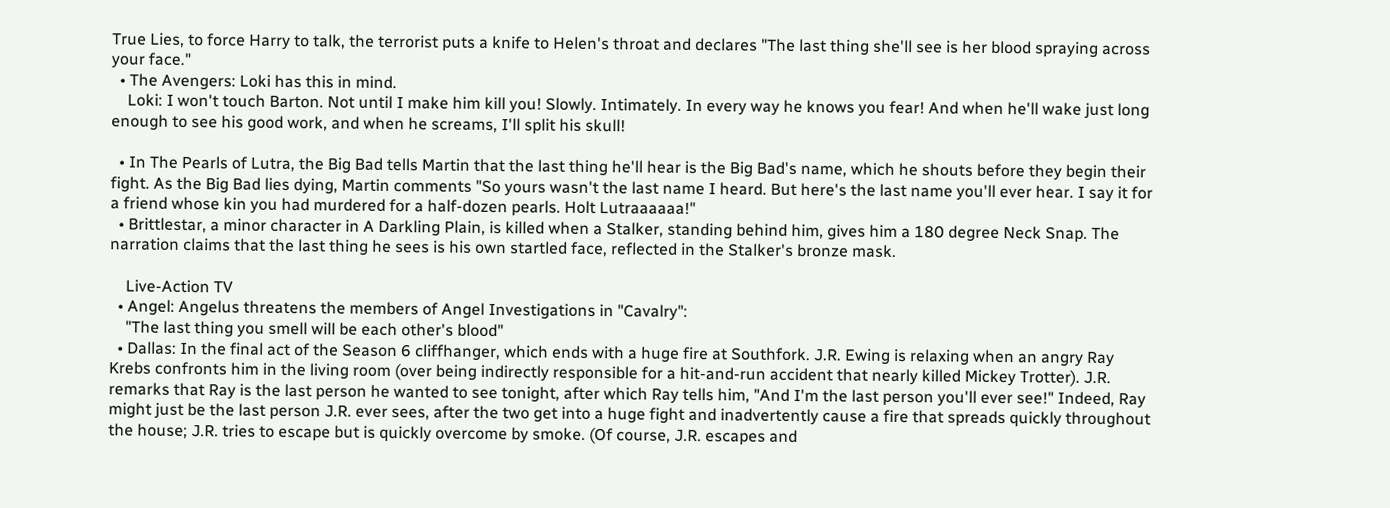True Lies, to force Harry to talk, the terrorist puts a knife to Helen's throat and declares "The last thing she'll see is her blood spraying across your face."
  • The Avengers: Loki has this in mind.
    Loki: I won't touch Barton. Not until I make him kill you! Slowly. Intimately. In every way he knows you fear! And when he'll wake just long enough to see his good work, and when he screams, I'll split his skull!

  • In The Pearls of Lutra, the Big Bad tells Martin that the last thing he'll hear is the Big Bad's name, which he shouts before they begin their fight. As the Big Bad lies dying, Martin comments "So yours wasn't the last name I heard. But here's the last name you'll ever hear. I say it for a friend whose kin you had murdered for a half-dozen pearls. Holt Lutraaaaaa!"
  • Brittlestar, a minor character in A Darkling Plain, is killed when a Stalker, standing behind him, gives him a 180 degree Neck Snap. The narration claims that the last thing he sees is his own startled face, reflected in the Stalker's bronze mask.

    Live-Action TV
  • Angel: Angelus threatens the members of Angel Investigations in "Cavalry":
    "The last thing you smell will be each other's blood"
  • Dallas: In the final act of the Season 6 cliffhanger, which ends with a huge fire at Southfork. J.R. Ewing is relaxing when an angry Ray Krebs confronts him in the living room (over being indirectly responsible for a hit-and-run accident that nearly killed Mickey Trotter). J.R. remarks that Ray is the last person he wanted to see tonight, after which Ray tells him, "And I'm the last person you'll ever see!" Indeed, Ray might just be the last person J.R. ever sees, after the two get into a huge fight and inadvertently cause a fire that spreads quickly throughout the house; J.R. tries to escape but is quickly overcome by smoke. (Of course, J.R. escapes and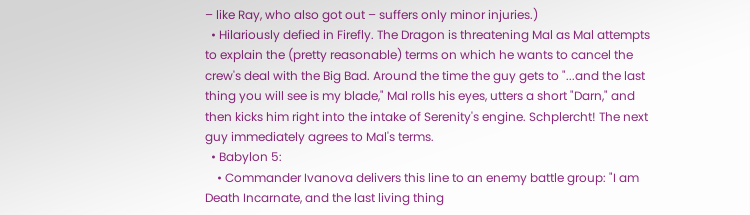– like Ray, who also got out – suffers only minor injuries.)
  • Hilariously defied in Firefly. The Dragon is threatening Mal as Mal attempts to explain the (pretty reasonable) terms on which he wants to cancel the crew's deal with the Big Bad. Around the time the guy gets to "...and the last thing you will see is my blade," Mal rolls his eyes, utters a short "Darn," and then kicks him right into the intake of Serenity's engine. Schplercht! The next guy immediately agrees to Mal's terms.
  • Babylon 5:
    • Commander Ivanova delivers this line to an enemy battle group: "I am Death Incarnate, and the last living thing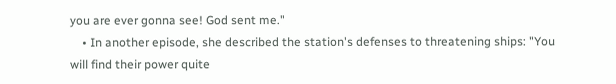you are ever gonna see! God sent me."
    • In another episode, she described the station's defenses to threatening ships: "You will find their power quite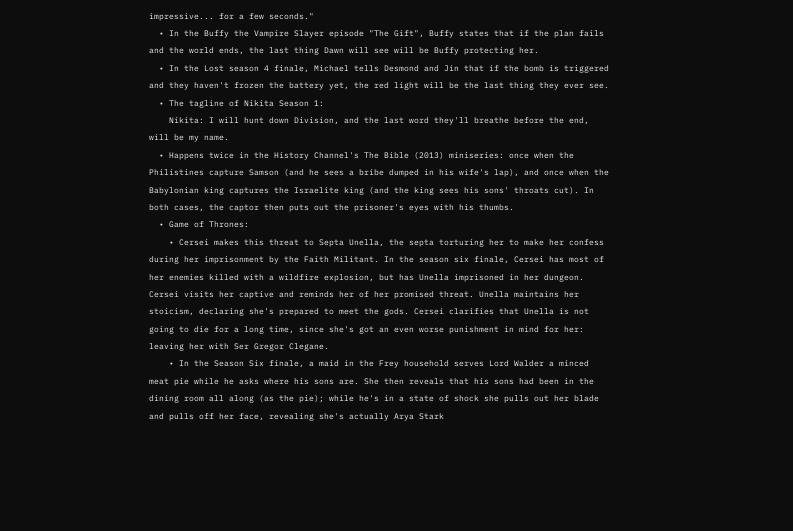impressive... for a few seconds."
  • In the Buffy the Vampire Slayer episode "The Gift", Buffy states that if the plan fails and the world ends, the last thing Dawn will see will be Buffy protecting her.
  • In the Lost season 4 finale, Michael tells Desmond and Jin that if the bomb is triggered and they haven't frozen the battery yet, the red light will be the last thing they ever see.
  • The tagline of Nikita Season 1:
    Nikita: I will hunt down Division, and the last word they'll breathe before the end, will be my name.
  • Happens twice in the History Channel's The Bible (2013) miniseries: once when the Philistines capture Samson (and he sees a bribe dumped in his wife's lap), and once when the Babylonian king captures the Israelite king (and the king sees his sons' throats cut). In both cases, the captor then puts out the prisoner's eyes with his thumbs.
  • Game of Thrones:
    • Cersei makes this threat to Septa Unella, the septa torturing her to make her confess during her imprisonment by the Faith Militant. In the season six finale, Cersei has most of her enemies killed with a wildfire explosion, but has Unella imprisoned in her dungeon. Cersei visits her captive and reminds her of her promised threat. Unella maintains her stoicism, declaring she's prepared to meet the gods. Cersei clarifies that Unella is not going to die for a long time, since she's got an even worse punishment in mind for her: leaving her with Ser Gregor Clegane.
    • In the Season Six finale, a maid in the Frey household serves Lord Walder a minced meat pie while he asks where his sons are. She then reveals that his sons had been in the dining room all along (as the pie); while he's in a state of shock she pulls out her blade and pulls off her face, revealing she's actually Arya Stark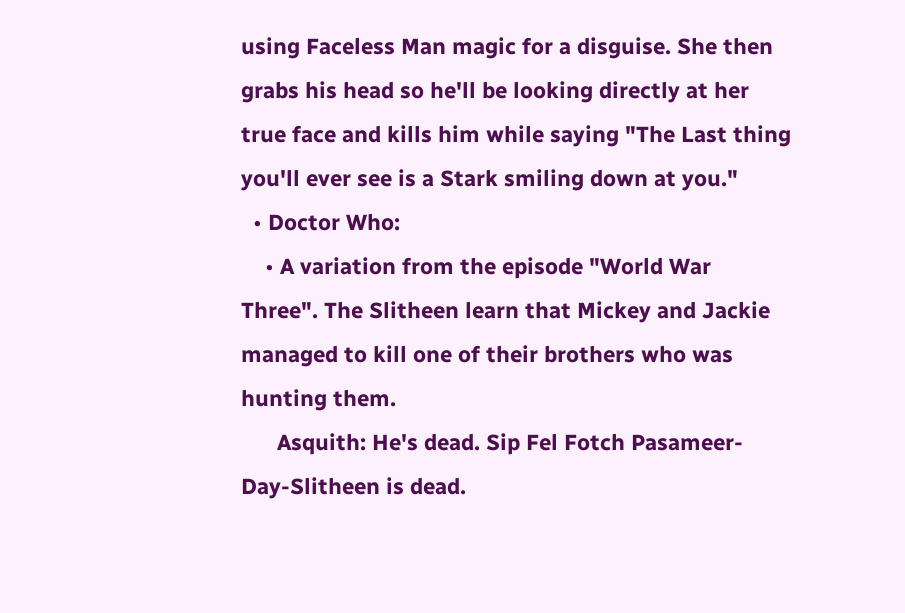using Faceless Man magic for a disguise. She then grabs his head so he'll be looking directly at her true face and kills him while saying "The Last thing you'll ever see is a Stark smiling down at you."
  • Doctor Who:
    • A variation from the episode "World War Three". The Slitheen learn that Mickey and Jackie managed to kill one of their brothers who was hunting them.
      Asquith: He's dead. Sip Fel Fotch Pasameer-Day-Slitheen is dead.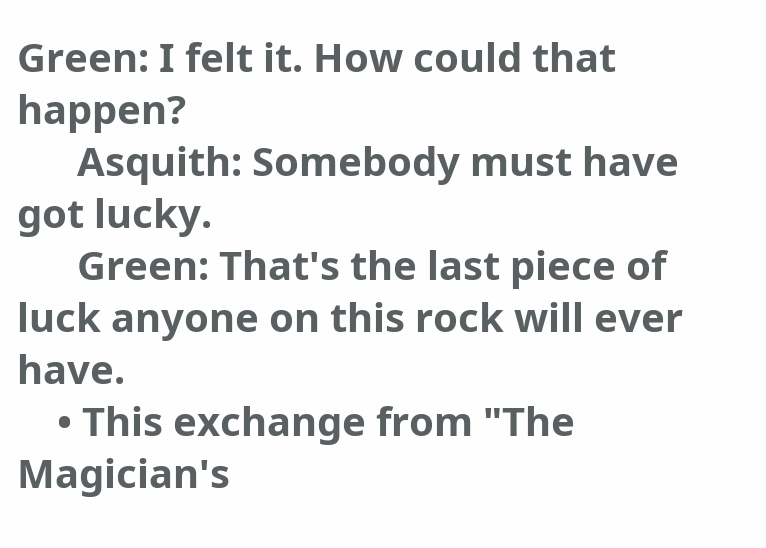Green: I felt it. How could that happen?
      Asquith: Somebody must have got lucky.
      Green: That's the last piece of luck anyone on this rock will ever have.
    • This exchange from "The Magician's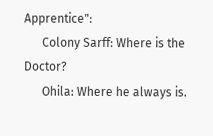Apprentice":
      Colony Sarff: Where is the Doctor?
      Ohila: Where he always is.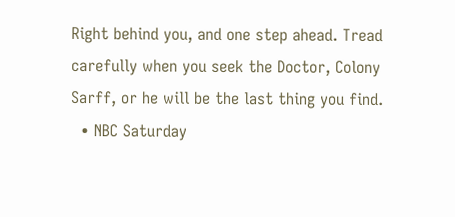Right behind you, and one step ahead. Tread carefully when you seek the Doctor, Colony Sarff, or he will be the last thing you find.
  • NBC Saturday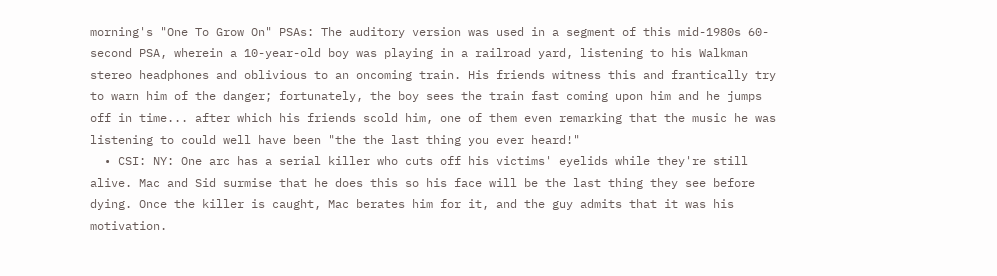morning's "One To Grow On" PSAs: The auditory version was used in a segment of this mid-1980s 60-second PSA, wherein a 10-year-old boy was playing in a railroad yard, listening to his Walkman stereo headphones and oblivious to an oncoming train. His friends witness this and frantically try to warn him of the danger; fortunately, the boy sees the train fast coming upon him and he jumps off in time... after which his friends scold him, one of them even remarking that the music he was listening to could well have been "the the last thing you ever heard!"
  • CSI: NY: One arc has a serial killer who cuts off his victims' eyelids while they're still alive. Mac and Sid surmise that he does this so his face will be the last thing they see before dying. Once the killer is caught, Mac berates him for it, and the guy admits that it was his motivation.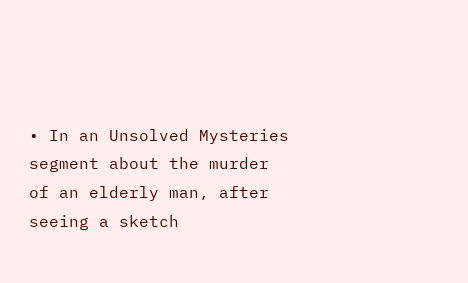• In an Unsolved Mysteries segment about the murder of an elderly man, after seeing a sketch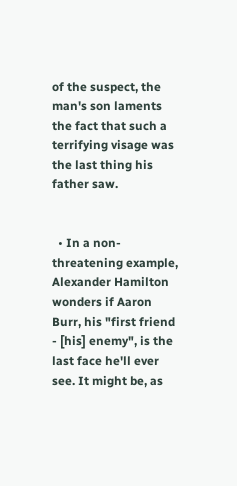of the suspect, the man's son laments the fact that such a terrifying visage was the last thing his father saw.


  • In a non-threatening example, Alexander Hamilton wonders if Aaron Burr, his "first friend - [his] enemy", is the last face he'll ever see. It might be, as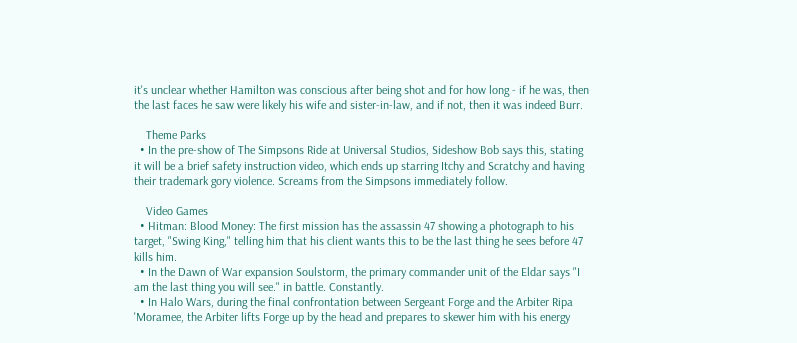it's unclear whether Hamilton was conscious after being shot and for how long - if he was, then the last faces he saw were likely his wife and sister-in-law, and if not, then it was indeed Burr.

    Theme Parks
  • In the pre-show of The Simpsons Ride at Universal Studios, Sideshow Bob says this, stating it will be a brief safety instruction video, which ends up starring Itchy and Scratchy and having their trademark gory violence. Screams from the Simpsons immediately follow.

    Video Games
  • Hitman: Blood Money: The first mission has the assassin 47 showing a photograph to his target, "Swing King," telling him that his client wants this to be the last thing he sees before 47 kills him.
  • In the Dawn of War expansion Soulstorm, the primary commander unit of the Eldar says "I am the last thing you will see." in battle. Constantly.
  • In Halo Wars, during the final confrontation between Sergeant Forge and the Arbiter Ripa 'Moramee, the Arbiter lifts Forge up by the head and prepares to skewer him with his energy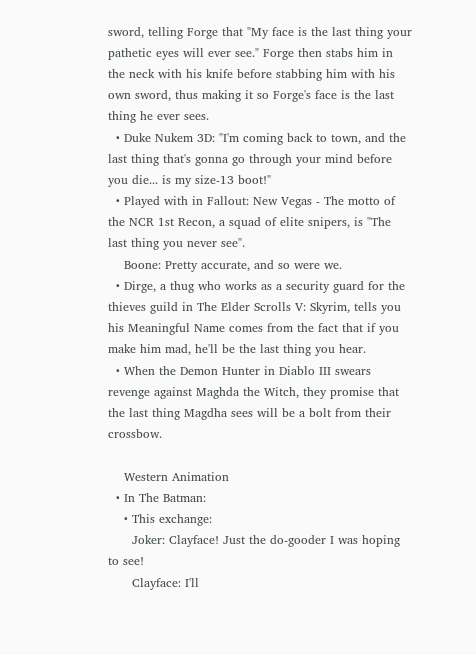sword, telling Forge that "My face is the last thing your pathetic eyes will ever see." Forge then stabs him in the neck with his knife before stabbing him with his own sword, thus making it so Forge's face is the last thing he ever sees.
  • Duke Nukem 3D: "I'm coming back to town, and the last thing that's gonna go through your mind before you die... is my size-13 boot!"
  • Played with in Fallout: New Vegas - The motto of the NCR 1st Recon, a squad of elite snipers, is "The last thing you never see".
    Boone: Pretty accurate, and so were we.
  • Dirge, a thug who works as a security guard for the thieves guild in The Elder Scrolls V: Skyrim, tells you his Meaningful Name comes from the fact that if you make him mad, he'll be the last thing you hear.
  • When the Demon Hunter in Diablo III swears revenge against Maghda the Witch, they promise that the last thing Magdha sees will be a bolt from their crossbow.

    Western Animation
  • In The Batman:
    • This exchange:
      Joker: Clayface! Just the do-gooder I was hoping to see!
      Clayface: I'll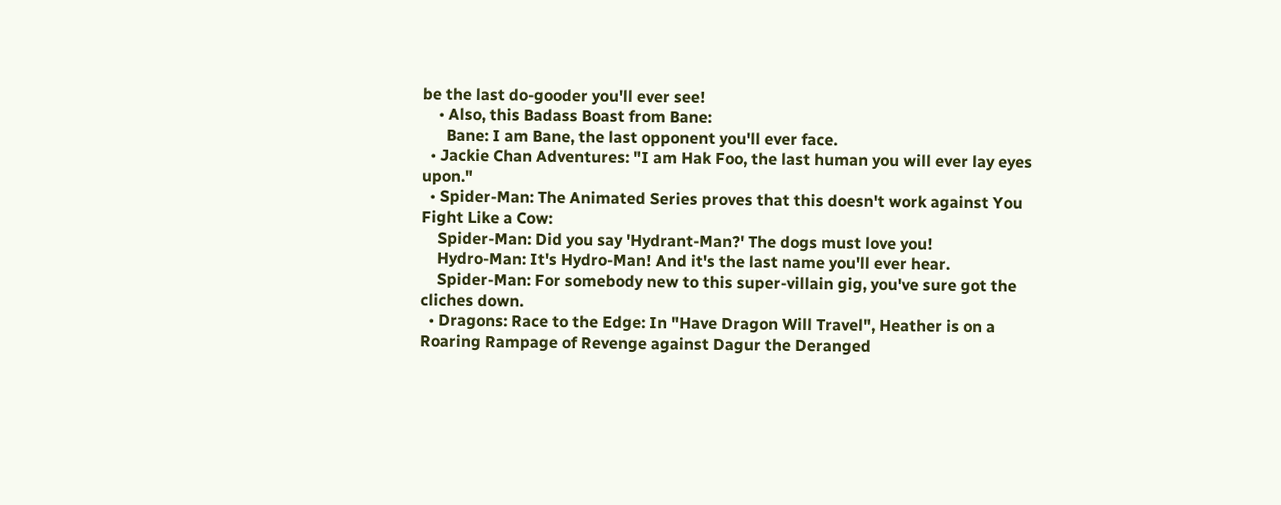be the last do-gooder you'll ever see!
    • Also, this Badass Boast from Bane:
      Bane: I am Bane, the last opponent you'll ever face.
  • Jackie Chan Adventures: "I am Hak Foo, the last human you will ever lay eyes upon."
  • Spider-Man: The Animated Series proves that this doesn't work against You Fight Like a Cow:
    Spider-Man: Did you say 'Hydrant-Man?' The dogs must love you!
    Hydro-Man: It's Hydro-Man! And it's the last name you'll ever hear.
    Spider-Man: For somebody new to this super-villain gig, you've sure got the cliches down.
  • Dragons: Race to the Edge: In "Have Dragon Will Travel", Heather is on a Roaring Rampage of Revenge against Dagur the Deranged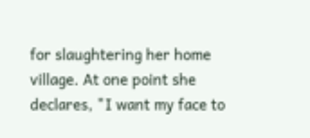for slaughtering her home village. At one point she declares, "I want my face to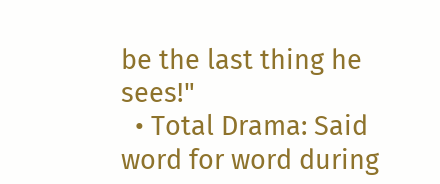be the last thing he sees!"
  • Total Drama: Said word for word during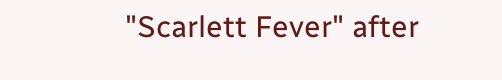"Scarlett Fever" after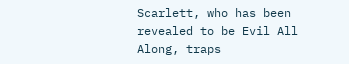Scarlett, who has been revealed to be Evil All Along, traps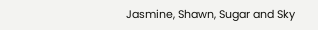Jasmine, Shawn, Sugar and Sky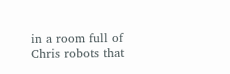in a room full of Chris robots that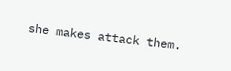she makes attack them.